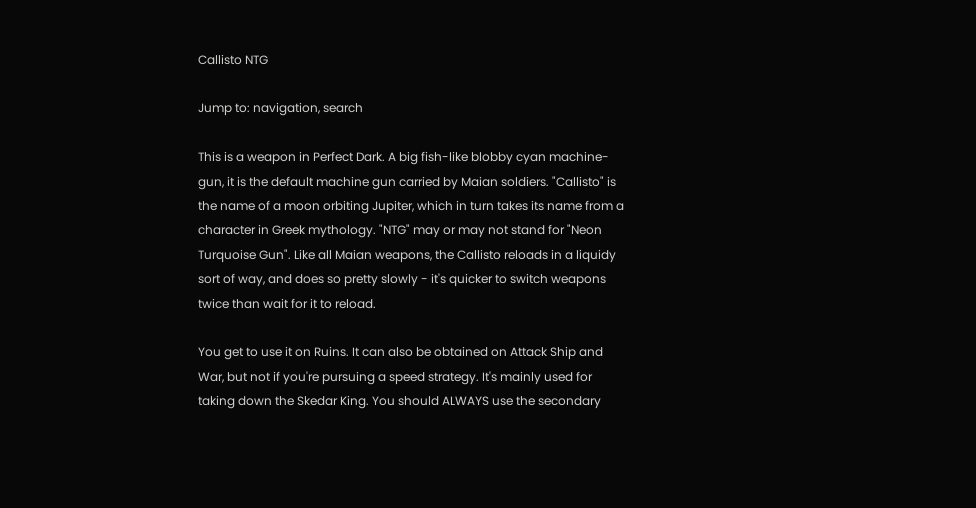Callisto NTG

Jump to: navigation, search

This is a weapon in Perfect Dark. A big fish-like blobby cyan machine-gun, it is the default machine gun carried by Maian soldiers. "Callisto" is the name of a moon orbiting Jupiter, which in turn takes its name from a character in Greek mythology. "NTG" may or may not stand for "Neon Turquoise Gun". Like all Maian weapons, the Callisto reloads in a liquidy sort of way, and does so pretty slowly - it's quicker to switch weapons twice than wait for it to reload.

You get to use it on Ruins. It can also be obtained on Attack Ship and War, but not if you're pursuing a speed strategy. It's mainly used for taking down the Skedar King. You should ALWAYS use the secondary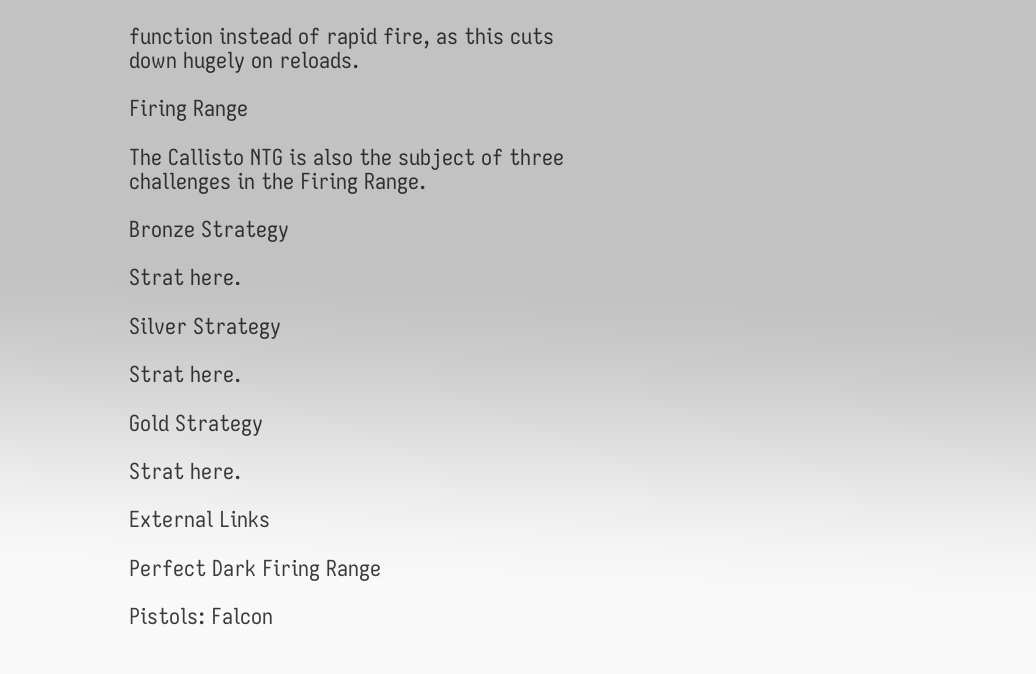function instead of rapid fire, as this cuts down hugely on reloads.

Firing Range

The Callisto NTG is also the subject of three challenges in the Firing Range.

Bronze Strategy

Strat here.

Silver Strategy

Strat here.

Gold Strategy

Strat here.

External Links

Perfect Dark Firing Range

Pistols: Falcon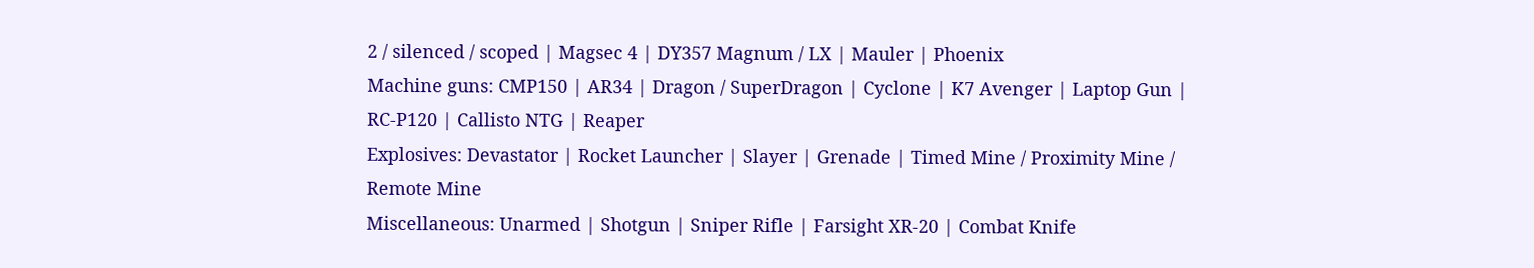2 / silenced / scoped | Magsec 4 | DY357 Magnum / LX | Mauler | Phoenix
Machine guns: CMP150 | AR34 | Dragon / SuperDragon | Cyclone | K7 Avenger | Laptop Gun | RC-P120 | Callisto NTG | Reaper
Explosives: Devastator | Rocket Launcher | Slayer | Grenade | Timed Mine / Proximity Mine / Remote Mine
Miscellaneous: Unarmed | Shotgun | Sniper Rifle | Farsight XR-20 | Combat Knife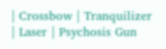| Crossbow | Tranquilizer | Laser | Psychosis Gun